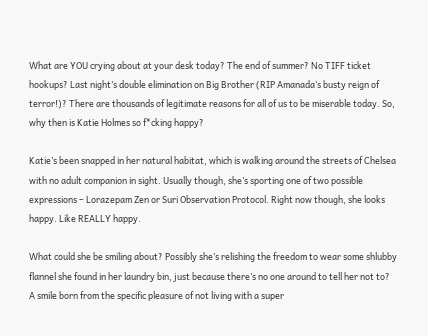What are YOU crying about at your desk today? The end of summer? No TIFF ticket hookups? Last night’s double elimination on Big Brother (RIP Amanada’s busty reign of terror!)? There are thousands of legitimate reasons for all of us to be miserable today. So, why then is Katie Holmes so f*cking happy?

Katie’s been snapped in her natural habitat, which is walking around the streets of Chelsea with no adult companion in sight. Usually though, she’s sporting one of two possible expressions – Lorazepam Zen or Suri Observation Protocol. Right now though, she looks happy. Like REALLY happy.

What could she be smiling about? Possibly she’s relishing the freedom to wear some shlubby flannel she found in her laundry bin, just because there’s no one around to tell her not to? A smile born from the specific pleasure of not living with a super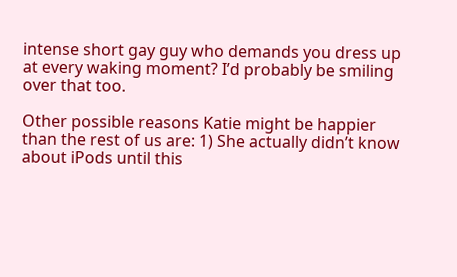intense short gay guy who demands you dress up at every waking moment? I’d probably be smiling over that too.

Other possible reasons Katie might be happier than the rest of us are: 1) She actually didn’t know about iPods until this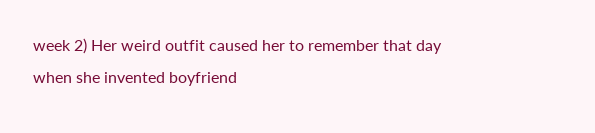week 2) Her weird outfit caused her to remember that day when she invented boyfriend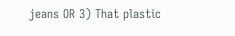jeans OR 3) That plastic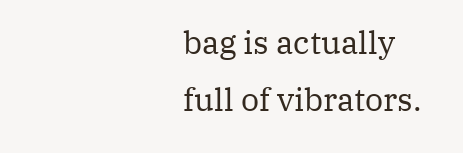bag is actually full of vibrators.